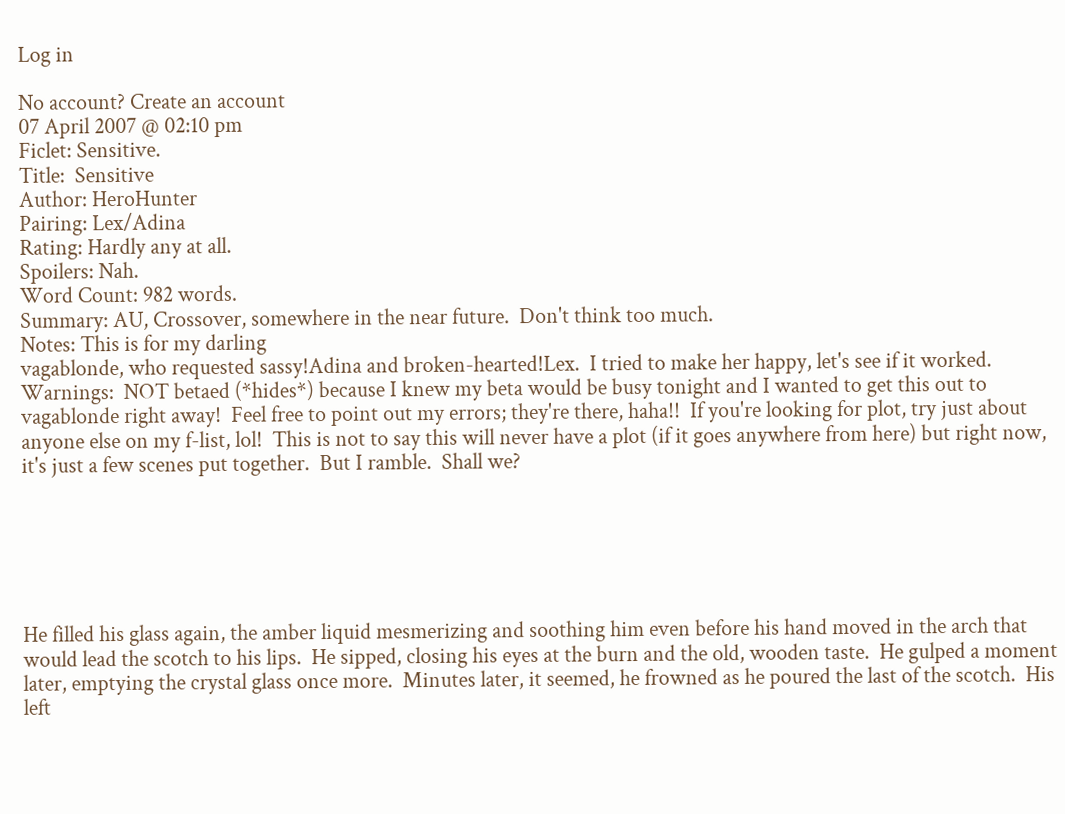Log in

No account? Create an account
07 April 2007 @ 02:10 pm
Ficlet: Sensitive.
Title:  Sensitive
Author: HeroHunter
Pairing: Lex/Adina
Rating: Hardly any at all.
Spoilers: Nah.
Word Count: 982 words.
Summary: AU, Crossover, somewhere in the near future.  Don't think too much.
Notes: This is for my darling
vagablonde, who requested sassy!Adina and broken-hearted!Lex.  I tried to make her happy, let's see if it worked.
Warnings:  NOT betaed (*hides*) because I knew my beta would be busy tonight and I wanted to get this out to
vagablonde right away!  Feel free to point out my errors; they're there, haha!!  If you're looking for plot, try just about anyone else on my f-list, lol!  This is not to say this will never have a plot (if it goes anywhere from here) but right now, it's just a few scenes put together.  But I ramble.  Shall we?






He filled his glass again, the amber liquid mesmerizing and soothing him even before his hand moved in the arch that would lead the scotch to his lips.  He sipped, closing his eyes at the burn and the old, wooden taste.  He gulped a moment later, emptying the crystal glass once more.  Minutes later, it seemed, he frowned as he poured the last of the scotch.  His left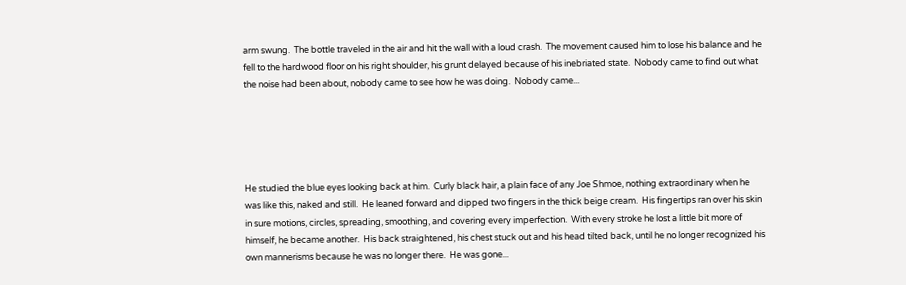arm swung.  The bottle traveled in the air and hit the wall with a loud crash.  The movement caused him to lose his balance and he fell to the hardwood floor on his right shoulder, his grunt delayed because of his inebriated state.  Nobody came to find out what the noise had been about, nobody came to see how he was doing.  Nobody came...





He studied the blue eyes looking back at him.  Curly black hair, a plain face of any Joe Shmoe, nothing extraordinary when he was like this, naked and still.  He leaned forward and dipped two fingers in the thick beige cream.  His fingertips ran over his skin in sure motions, circles, spreading, smoothing, and covering every imperfection.  With every stroke he lost a little bit more of himself, he became another.  His back straightened, his chest stuck out and his head tilted back, until he no longer recognized his own mannerisms because he was no longer there.  He was gone...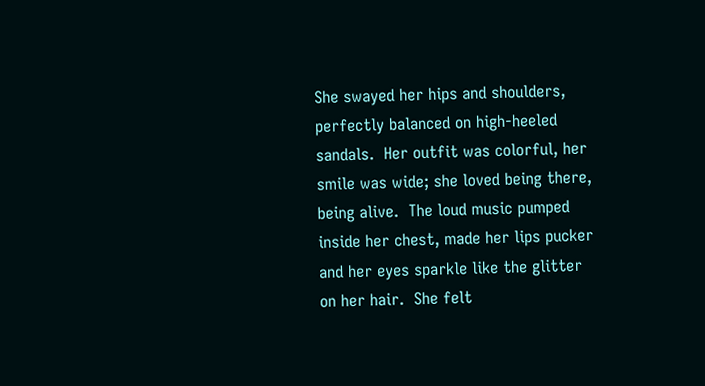She swayed her hips and shoulders, perfectly balanced on high-heeled sandals.  Her outfit was colorful, her smile was wide; she loved being there, being alive.  The loud music pumped inside her chest, made her lips pucker and her eyes sparkle like the glitter on her hair.  She felt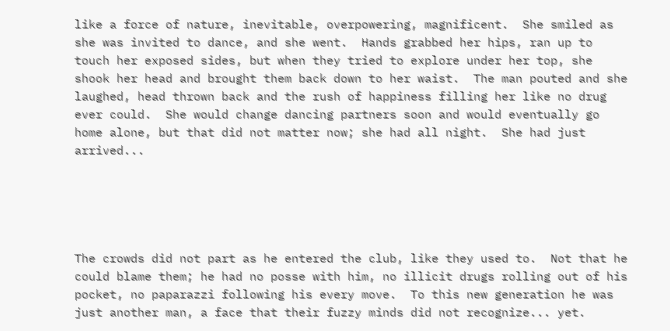like a force of nature, inevitable, overpowering, magnificent.  She smiled as she was invited to dance, and she went.  Hands grabbed her hips, ran up to touch her exposed sides, but when they tried to explore under her top, she shook her head and brought them back down to her waist.  The man pouted and she laughed, head thrown back and the rush of happiness filling her like no drug ever could.  She would change dancing partners soon and would eventually go home alone, but that did not matter now; she had all night.  She had just arrived...





The crowds did not part as he entered the club, like they used to.  Not that he could blame them; he had no posse with him, no illicit drugs rolling out of his pocket, no paparazzi following his every move.  To this new generation he was just another man, a face that their fuzzy minds did not recognize... yet.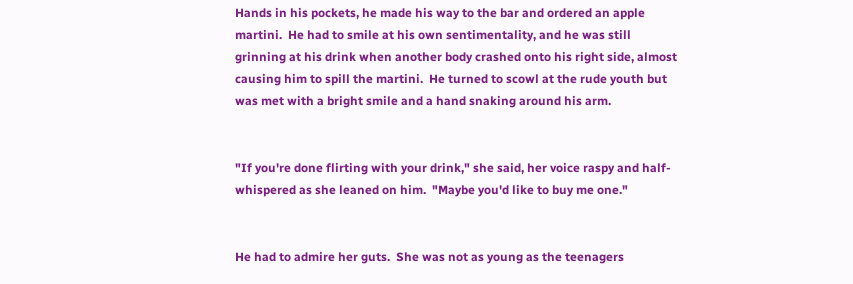Hands in his pockets, he made his way to the bar and ordered an apple martini.  He had to smile at his own sentimentality, and he was still grinning at his drink when another body crashed onto his right side, almost causing him to spill the martini.  He turned to scowl at the rude youth but was met with a bright smile and a hand snaking around his arm.


"If you're done flirting with your drink," she said, her voice raspy and half-whispered as she leaned on him.  "Maybe you'd like to buy me one."


He had to admire her guts.  She was not as young as the teenagers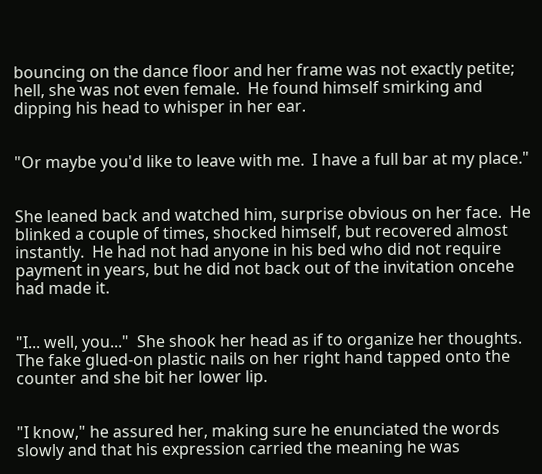bouncing on the dance floor and her frame was not exactly petite; hell, she was not even female.  He found himself smirking and dipping his head to whisper in her ear.


"Or maybe you'd like to leave with me.  I have a full bar at my place."


She leaned back and watched him, surprise obvious on her face.  He blinked a couple of times, shocked himself, but recovered almost instantly.  He had not had anyone in his bed who did not require payment in years, but he did not back out of the invitation oncehe had made it.


"I... well, you..."  She shook her head as if to organize her thoughts.  The fake glued-on plastic nails on her right hand tapped onto the counter and she bit her lower lip.


"I know," he assured her, making sure he enunciated the words slowly and that his expression carried the meaning he was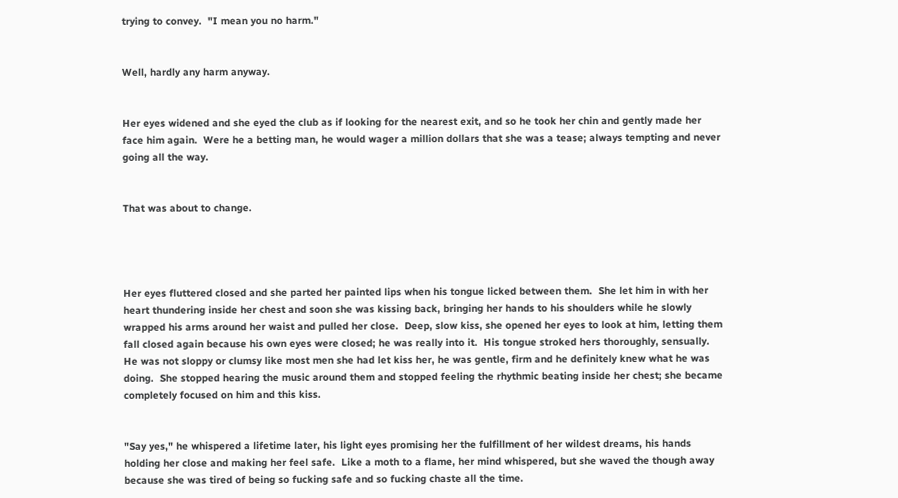trying to convey.  "I mean you no harm."


Well, hardly any harm anyway.


Her eyes widened and she eyed the club as if looking for the nearest exit, and so he took her chin and gently made her face him again.  Were he a betting man, he would wager a million dollars that she was a tease; always tempting and never going all the way.


That was about to change.




Her eyes fluttered closed and she parted her painted lips when his tongue licked between them.  She let him in with her heart thundering inside her chest and soon she was kissing back, bringing her hands to his shoulders while he slowly wrapped his arms around her waist and pulled her close.  Deep, slow kiss, she opened her eyes to look at him, letting them fall closed again because his own eyes were closed; he was really into it.  His tongue stroked hers thoroughly, sensually.  He was not sloppy or clumsy like most men she had let kiss her, he was gentle, firm and he definitely knew what he was doing.  She stopped hearing the music around them and stopped feeling the rhythmic beating inside her chest; she became completely focused on him and this kiss.


"Say yes," he whispered a lifetime later, his light eyes promising her the fulfillment of her wildest dreams, his hands holding her close and making her feel safe.  Like a moth to a flame, her mind whispered, but she waved the though away because she was tired of being so fucking safe and so fucking chaste all the time.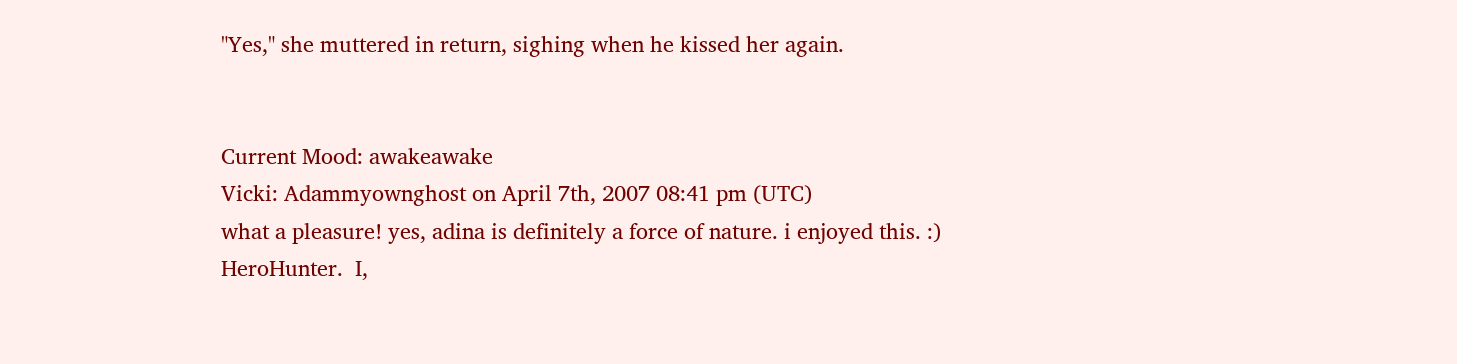"Yes," she muttered in return, sighing when he kissed her again.


Current Mood: awakeawake
Vicki: Adammyownghost on April 7th, 2007 08:41 pm (UTC)
what a pleasure! yes, adina is definitely a force of nature. i enjoyed this. :)
HeroHunter.  I,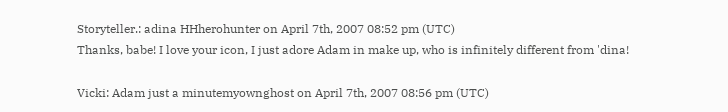Storyteller.: adina HHherohunter on April 7th, 2007 08:52 pm (UTC)
Thanks, babe! I love your icon, I just adore Adam in make up, who is infinitely different from 'dina!

Vicki: Adam just a minutemyownghost on April 7th, 2007 08:56 pm (UTC)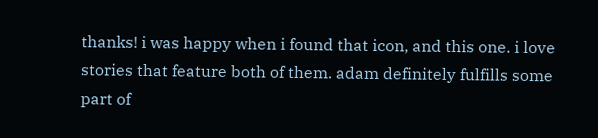thanks! i was happy when i found that icon, and this one. i love stories that feature both of them. adam definitely fulfills some part of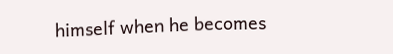himself when he becomes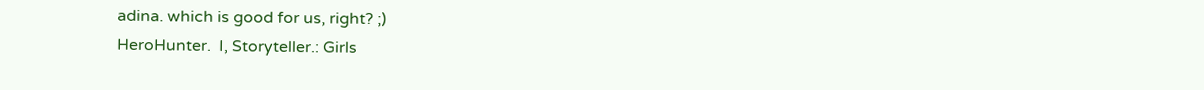adina. which is good for us, right? ;)
HeroHunter.  I, Storyteller.: Girls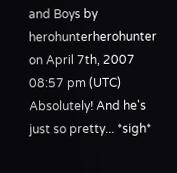and Boys by herohunterherohunter on April 7th, 2007 08:57 pm (UTC)
Absolutely! And he's just so pretty... *sigh*